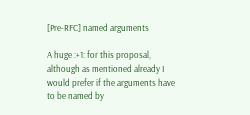[Pre-RFC] named arguments

A huge :+1: for this proposal, although as mentioned already I would prefer if the arguments have to be named by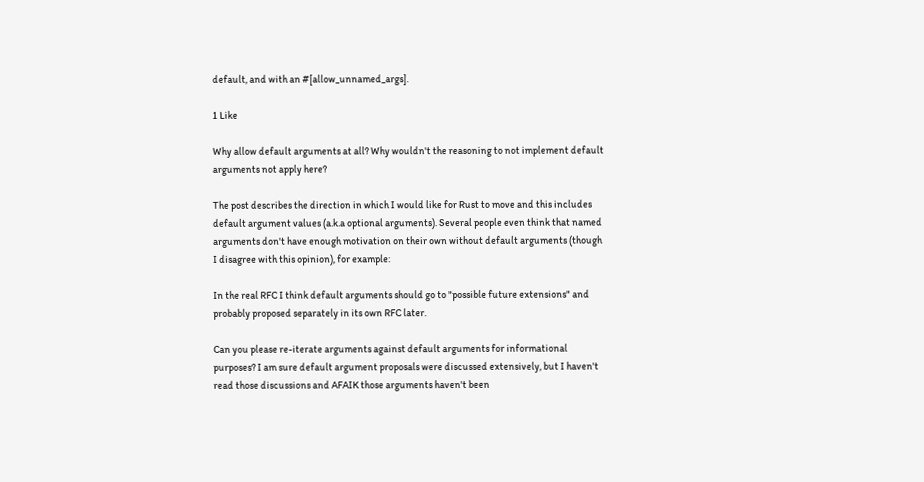default, and with an #[allow_unnamed_args].

1 Like

Why allow default arguments at all? Why wouldn't the reasoning to not implement default arguments not apply here?

The post describes the direction in which I would like for Rust to move and this includes default argument values (a.k.a optional arguments). Several people even think that named arguments don't have enough motivation on their own without default arguments (though I disagree with this opinion), for example:

In the real RFC I think default arguments should go to "possible future extensions" and probably proposed separately in its own RFC later.

Can you please re-iterate arguments against default arguments for informational purposes? I am sure default argument proposals were discussed extensively, but I haven't read those discussions and AFAIK those arguments haven't been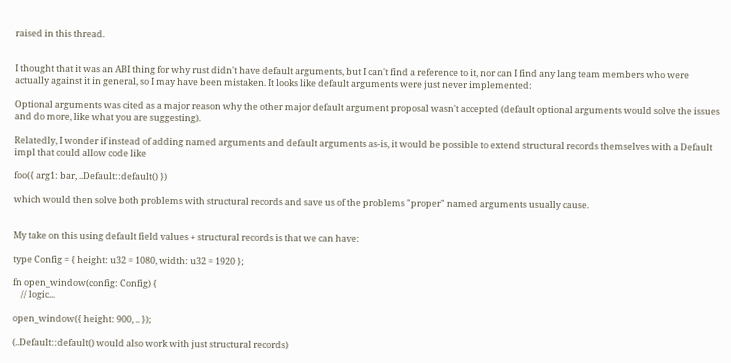raised in this thread.


I thought that it was an ABI thing for why rust didn't have default arguments, but I can't find a reference to it, nor can I find any lang team members who were actually against it in general, so I may have been mistaken. It looks like default arguments were just never implemented:

Optional arguments was cited as a major reason why the other major default argument proposal wasn't accepted (default optional arguments would solve the issues and do more, like what you are suggesting).

Relatedly, I wonder if instead of adding named arguments and default arguments as-is, it would be possible to extend structural records themselves with a Default impl that could allow code like

foo({ arg1: bar, ..Default::default() })

which would then solve both problems with structural records and save us of the problems "proper" named arguments usually cause.


My take on this using default field values + structural records is that we can have:

type Config = { height: u32 = 1080, width: u32 = 1920 };

fn open_window(config: Config) {
    // logic...

open_window({ height: 900, .. });

(..Default::default() would also work with just structural records)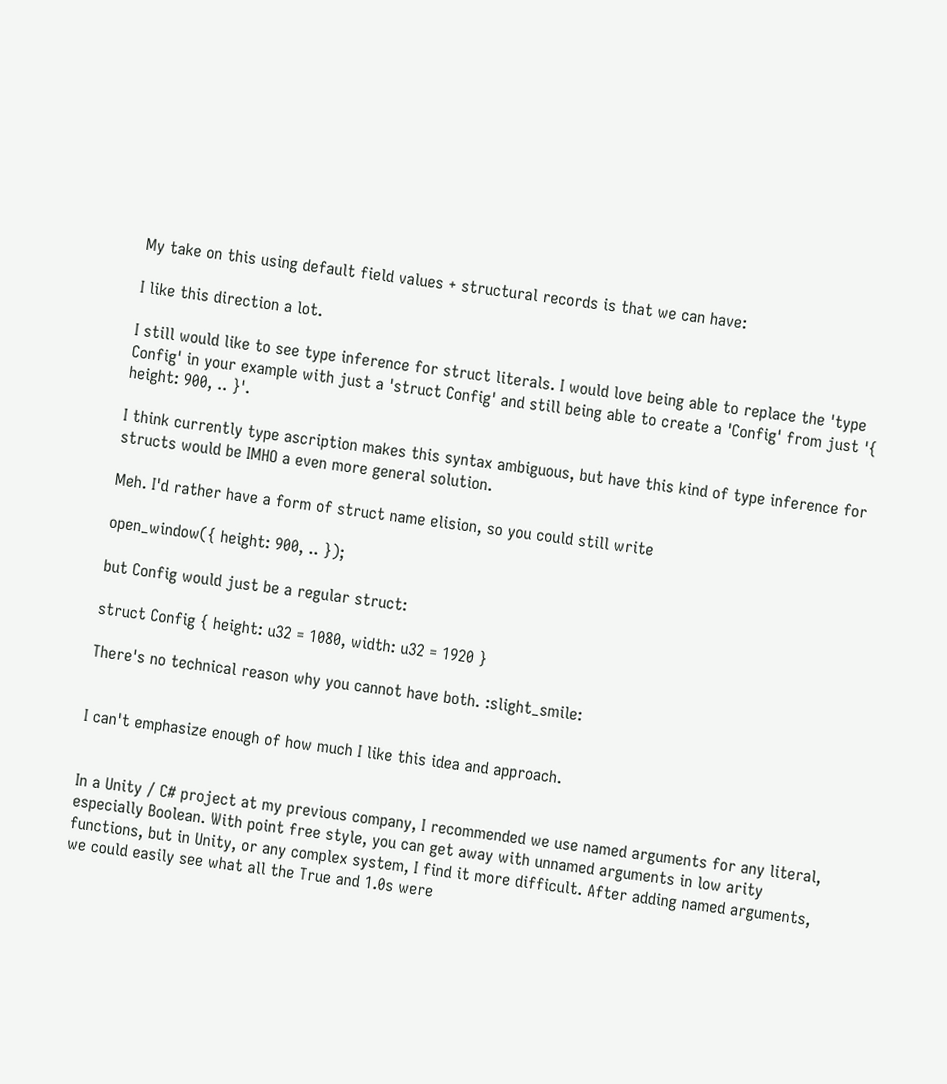My take on this using default field values + structural records is that we can have:

I like this direction a lot.

I still would like to see type inference for struct literals. I would love being able to replace the 'type Config' in your example with just a 'struct Config' and still being able to create a 'Config' from just '{ height: 900, .. }'.

I think currently type ascription makes this syntax ambiguous, but have this kind of type inference for structs would be IMHO a even more general solution.

Meh. I'd rather have a form of struct name elision, so you could still write

open_window({ height: 900, .. });

but Config would just be a regular struct:

struct Config { height: u32 = 1080, width: u32 = 1920 }

There's no technical reason why you cannot have both. :slight_smile:


I can't emphasize enough of how much I like this idea and approach.


In a Unity / C# project at my previous company, I recommended we use named arguments for any literal, especially Boolean. With point free style, you can get away with unnamed arguments in low arity functions, but in Unity, or any complex system, I find it more difficult. After adding named arguments, we could easily see what all the True and 1.0s were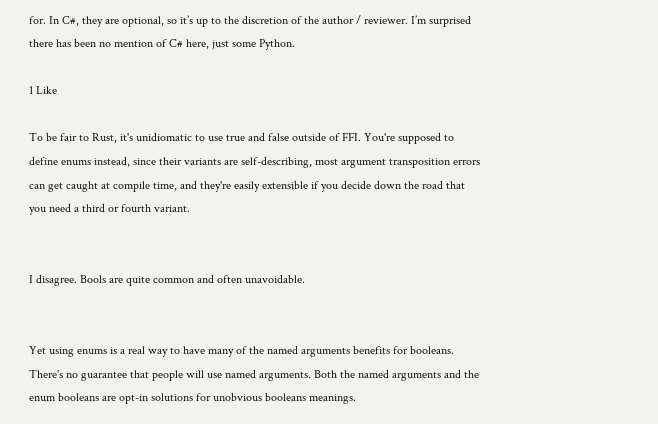for. In C#, they are optional, so it’s up to the discretion of the author / reviewer. I’m surprised there has been no mention of C# here, just some Python.

1 Like

To be fair to Rust, it's unidiomatic to use true and false outside of FFI. You're supposed to define enums instead, since their variants are self-describing, most argument transposition errors can get caught at compile time, and they're easily extensible if you decide down the road that you need a third or fourth variant.


I disagree. Bools are quite common and often unavoidable.


Yet using enums is a real way to have many of the named arguments benefits for booleans. There's no guarantee that people will use named arguments. Both the named arguments and the enum booleans are opt-in solutions for unobvious booleans meanings.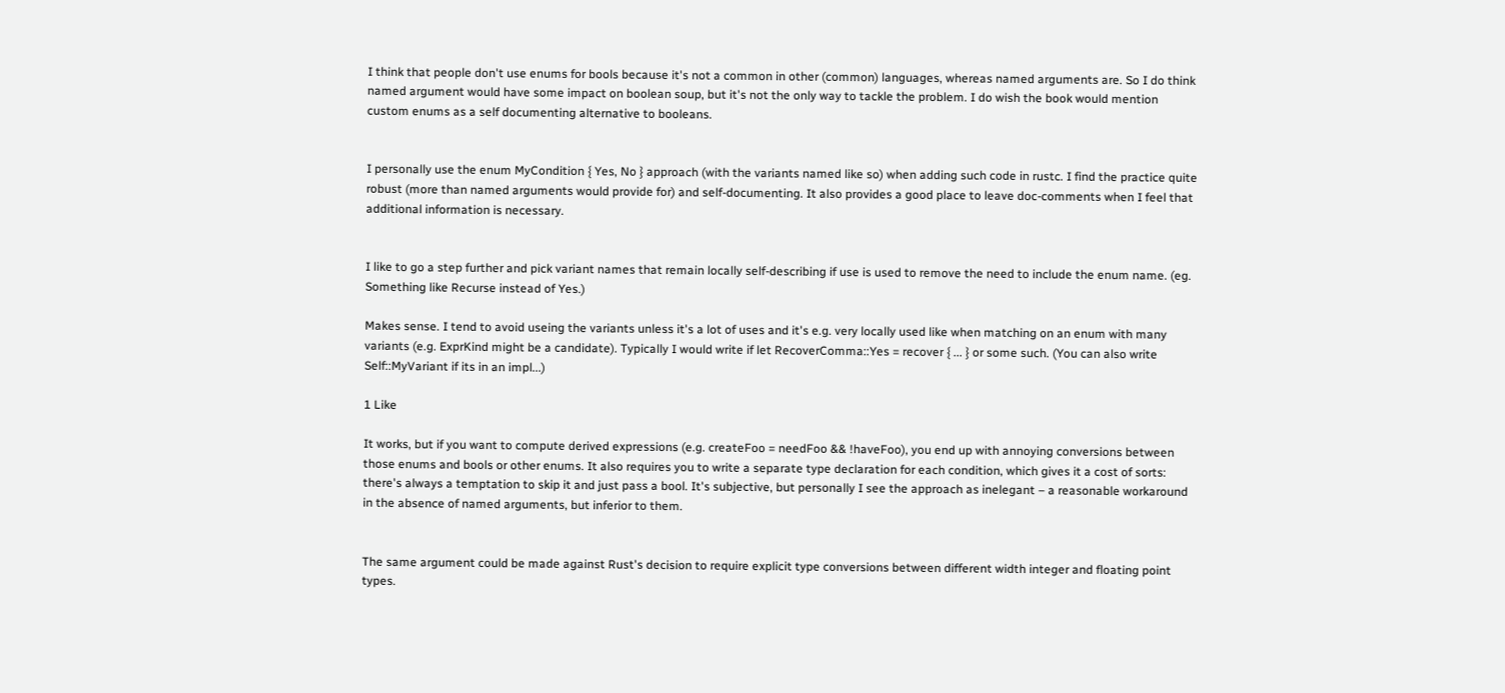I think that people don't use enums for bools because it's not a common in other (common) languages, whereas named arguments are. So I do think named argument would have some impact on boolean soup, but it's not the only way to tackle the problem. I do wish the book would mention custom enums as a self documenting alternative to booleans.


I personally use the enum MyCondition { Yes, No } approach (with the variants named like so) when adding such code in rustc. I find the practice quite robust (more than named arguments would provide for) and self-documenting. It also provides a good place to leave doc-comments when I feel that additional information is necessary.


I like to go a step further and pick variant names that remain locally self-describing if use is used to remove the need to include the enum name. (eg. Something like Recurse instead of Yes.)

Makes sense. I tend to avoid useing the variants unless it's a lot of uses and it's e.g. very locally used like when matching on an enum with many variants (e.g. ExprKind might be a candidate). Typically I would write if let RecoverComma::Yes = recover { ... } or some such. (You can also write Self::MyVariant if its in an impl...)

1 Like

It works, but if you want to compute derived expressions (e.g. createFoo = needFoo && !haveFoo), you end up with annoying conversions between those enums and bools or other enums. It also requires you to write a separate type declaration for each condition, which gives it a cost of sorts: there's always a temptation to skip it and just pass a bool. It's subjective, but personally I see the approach as inelegant – a reasonable workaround in the absence of named arguments, but inferior to them.


The same argument could be made against Rust's decision to require explicit type conversions between different width integer and floating point types.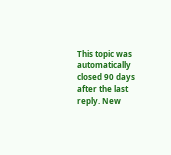This topic was automatically closed 90 days after the last reply. New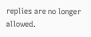replies are no longer allowed.